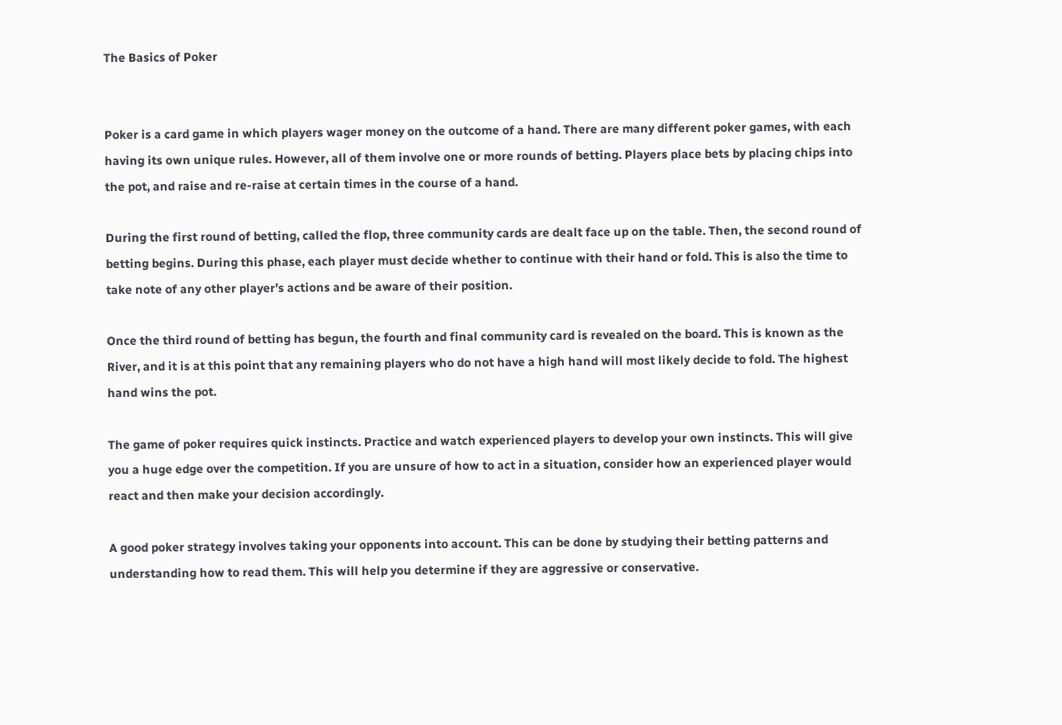The Basics of Poker


Poker is a card game in which players wager money on the outcome of a hand. There are many different poker games, with each having its own unique rules. However, all of them involve one or more rounds of betting. Players place bets by placing chips into the pot, and raise and re-raise at certain times in the course of a hand.

During the first round of betting, called the flop, three community cards are dealt face up on the table. Then, the second round of betting begins. During this phase, each player must decide whether to continue with their hand or fold. This is also the time to take note of any other player’s actions and be aware of their position.

Once the third round of betting has begun, the fourth and final community card is revealed on the board. This is known as the River, and it is at this point that any remaining players who do not have a high hand will most likely decide to fold. The highest hand wins the pot.

The game of poker requires quick instincts. Practice and watch experienced players to develop your own instincts. This will give you a huge edge over the competition. If you are unsure of how to act in a situation, consider how an experienced player would react and then make your decision accordingly.

A good poker strategy involves taking your opponents into account. This can be done by studying their betting patterns and understanding how to read them. This will help you determine if they are aggressive or conservative.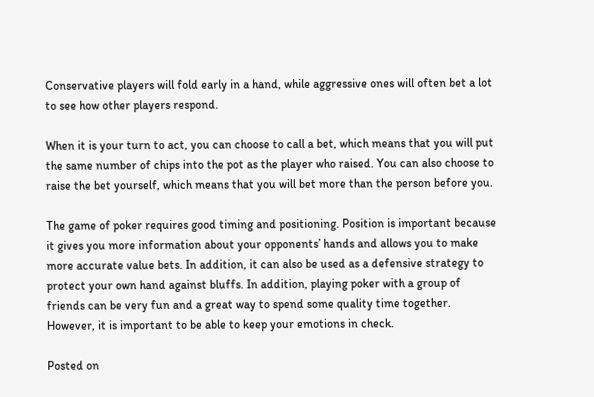Conservative players will fold early in a hand, while aggressive ones will often bet a lot to see how other players respond.

When it is your turn to act, you can choose to call a bet, which means that you will put the same number of chips into the pot as the player who raised. You can also choose to raise the bet yourself, which means that you will bet more than the person before you.

The game of poker requires good timing and positioning. Position is important because it gives you more information about your opponents’ hands and allows you to make more accurate value bets. In addition, it can also be used as a defensive strategy to protect your own hand against bluffs. In addition, playing poker with a group of friends can be very fun and a great way to spend some quality time together. However, it is important to be able to keep your emotions in check.

Posted on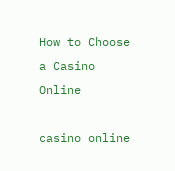How to Choose a Casino Online

casino online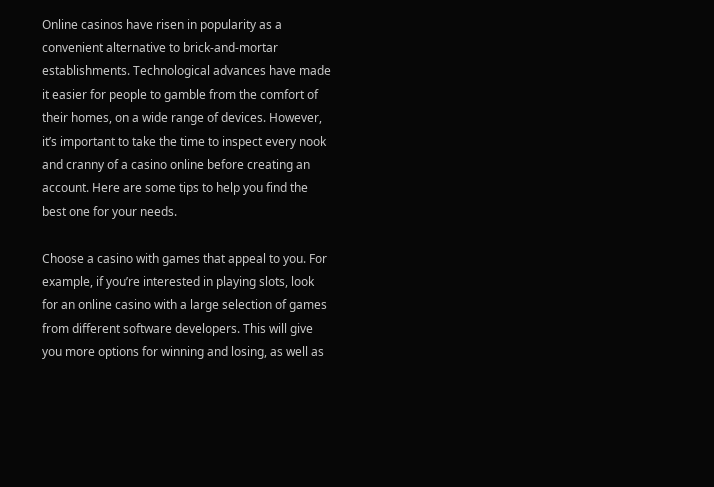Online casinos have risen in popularity as a convenient alternative to brick-and-mortar establishments. Technological advances have made it easier for people to gamble from the comfort of their homes, on a wide range of devices. However, it’s important to take the time to inspect every nook and cranny of a casino online before creating an account. Here are some tips to help you find the best one for your needs.

Choose a casino with games that appeal to you. For example, if you’re interested in playing slots, look for an online casino with a large selection of games from different software developers. This will give you more options for winning and losing, as well as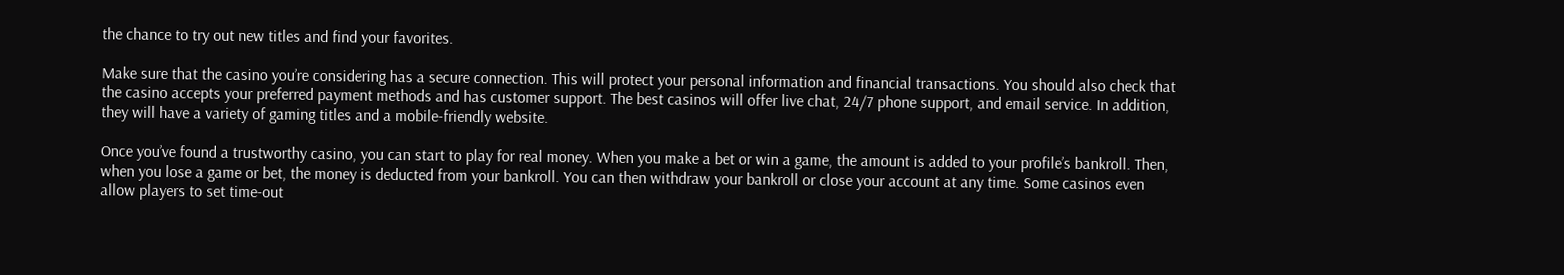the chance to try out new titles and find your favorites.

Make sure that the casino you’re considering has a secure connection. This will protect your personal information and financial transactions. You should also check that the casino accepts your preferred payment methods and has customer support. The best casinos will offer live chat, 24/7 phone support, and email service. In addition, they will have a variety of gaming titles and a mobile-friendly website.

Once you’ve found a trustworthy casino, you can start to play for real money. When you make a bet or win a game, the amount is added to your profile’s bankroll. Then, when you lose a game or bet, the money is deducted from your bankroll. You can then withdraw your bankroll or close your account at any time. Some casinos even allow players to set time-out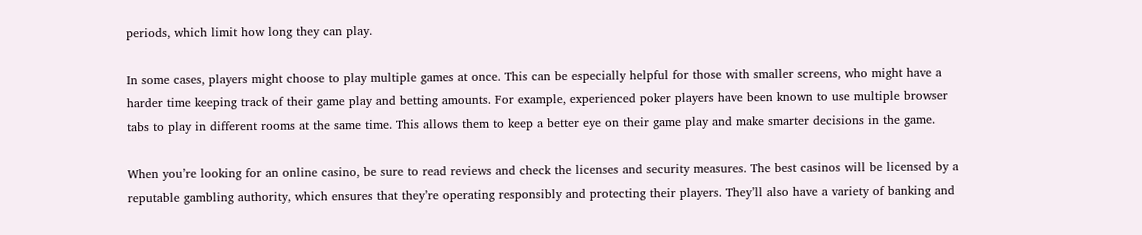periods, which limit how long they can play.

In some cases, players might choose to play multiple games at once. This can be especially helpful for those with smaller screens, who might have a harder time keeping track of their game play and betting amounts. For example, experienced poker players have been known to use multiple browser tabs to play in different rooms at the same time. This allows them to keep a better eye on their game play and make smarter decisions in the game.

When you’re looking for an online casino, be sure to read reviews and check the licenses and security measures. The best casinos will be licensed by a reputable gambling authority, which ensures that they’re operating responsibly and protecting their players. They’ll also have a variety of banking and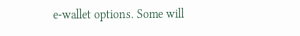e-wallet options. Some will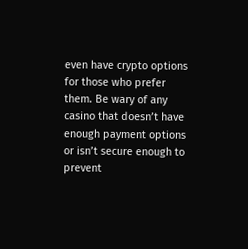even have crypto options for those who prefer them. Be wary of any casino that doesn’t have enough payment options or isn’t secure enough to prevent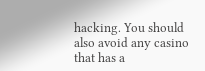hacking. You should also avoid any casino that has a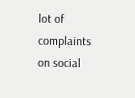lot of complaints on social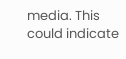media. This could indicate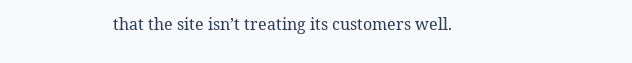that the site isn’t treating its customers well.